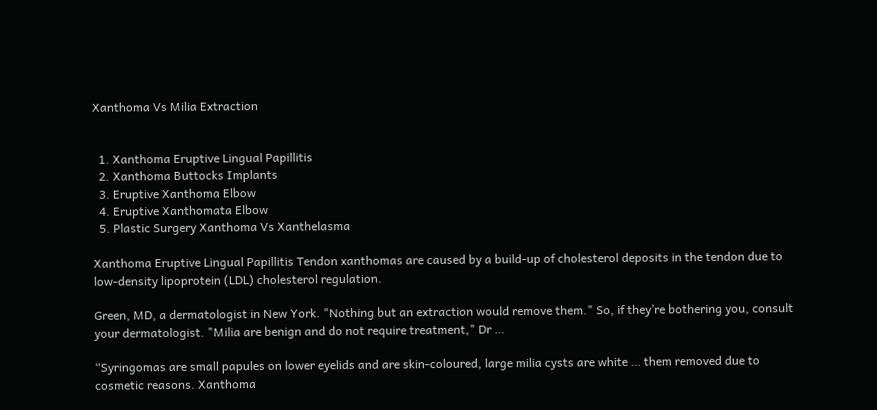Xanthoma Vs Milia Extraction


  1. Xanthoma Eruptive Lingual Papillitis
  2. Xanthoma Buttocks Implants
  3. Eruptive Xanthoma Elbow
  4. Eruptive Xanthomata Elbow
  5. Plastic Surgery Xanthoma Vs Xanthelasma

Xanthoma Eruptive Lingual Papillitis Tendon xanthomas are caused by a build-up of cholesterol deposits in the tendon due to low-density lipoprotein (LDL) cholesterol regulation.

Green, MD, a dermatologist in New York. "Nothing but an extraction would remove them." So, if they’re bothering you, consult your dermatologist. "Milia are benign and do not require treatment," Dr …

“Syringomas are small papules on lower eyelids and are skin-coloured, large milia cysts are white … them removed due to cosmetic reasons. Xanthoma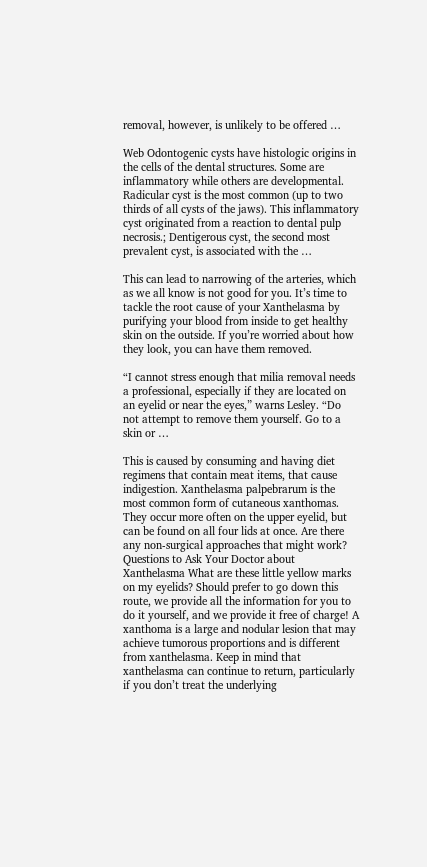removal, however, is unlikely to be offered …

Web Odontogenic cysts have histologic origins in the cells of the dental structures. Some are inflammatory while others are developmental. Radicular cyst is the most common (up to two thirds of all cysts of the jaws). This inflammatory cyst originated from a reaction to dental pulp necrosis.; Dentigerous cyst, the second most prevalent cyst, is associated with the …

This can lead to narrowing of the arteries, which as we all know is not good for you. It’s time to tackle the root cause of your Xanthelasma by purifying your blood from inside to get healthy skin on the outside. If you’re worried about how they look, you can have them removed.

“I cannot stress enough that milia removal needs a professional, especially if they are located on an eyelid or near the eyes,” warns Lesley. “Do not attempt to remove them yourself. Go to a skin or …

This is caused by consuming and having diet regimens that contain meat items, that cause indigestion. Xanthelasma palpebrarum is the most common form of cutaneous xanthomas. They occur more often on the upper eyelid, but can be found on all four lids at once. Are there any non-surgical approaches that might work? Questions to Ask Your Doctor about Xanthelasma What are these little yellow marks on my eyelids? Should prefer to go down this route, we provide all the information for you to do it yourself, and we provide it free of charge! A xanthoma is a large and nodular lesion that may achieve tumorous proportions and is different from xanthelasma. Keep in mind that xanthelasma can continue to return, particularly if you don’t treat the underlying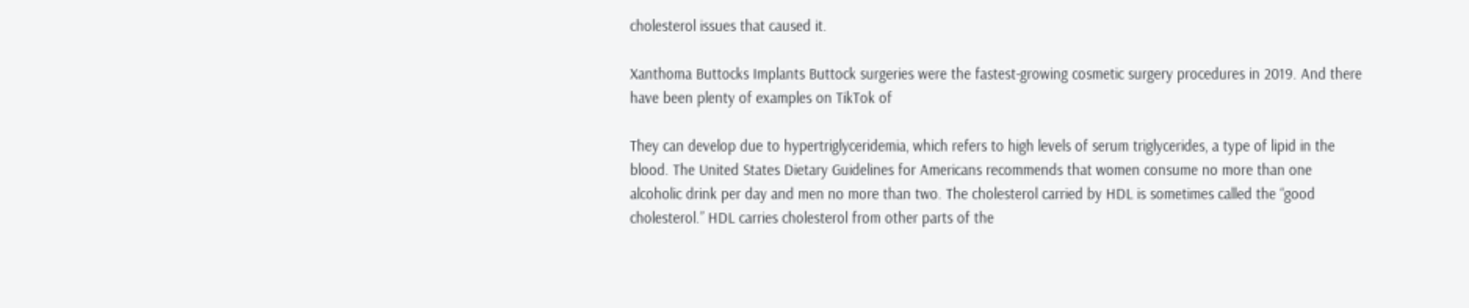cholesterol issues that caused it.

Xanthoma Buttocks Implants Buttock surgeries were the fastest-growing cosmetic surgery procedures in 2019. And there have been plenty of examples on TikTok of

They can develop due to hypertriglyceridemia, which refers to high levels of serum triglycerides, a type of lipid in the blood. The United States Dietary Guidelines for Americans recommends that women consume no more than one alcoholic drink per day and men no more than two. The cholesterol carried by HDL is sometimes called the “good cholesterol.” HDL carries cholesterol from other parts of the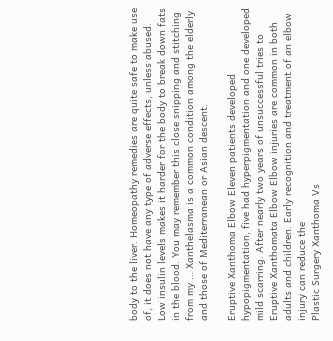body to the liver. Homeopathy remedies are quite safe to make use of, it does not have any type of adverse effects, unless abused. Low insulin levels makes it harder for the body to break down fats in the blood. You may remember this close snipping and stitching from my … Xanthelasma is a common condition among the elderly and those of Mediterranean or Asian descent.

Eruptive Xanthoma Elbow Eleven patients developed hypopigmentation, five had hyperpigmentation and one developed mild scarring. After nearly two years of unsuccessful tries to
Eruptive Xanthomata Elbow Elbow injuries are common in both adults and children. Early recognition and treatment of an elbow injury can reduce the
Plastic Surgery Xanthoma Vs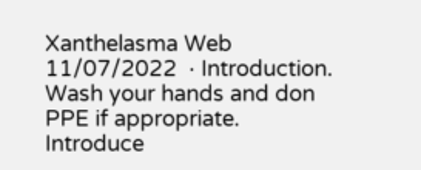Xanthelasma Web 11/07/2022  · Introduction. Wash your hands and don PPE if appropriate. Introduce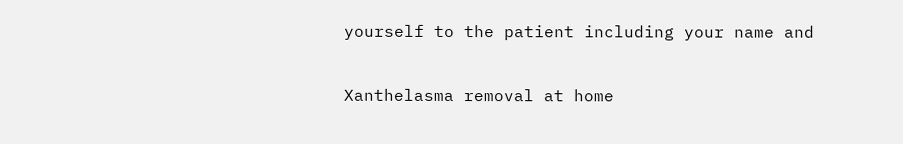yourself to the patient including your name and

Xanthelasma removal at home